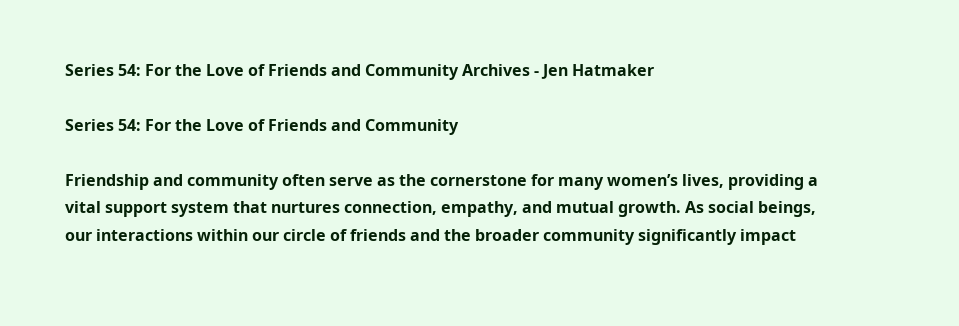Series 54: For the Love of Friends and Community Archives - Jen Hatmaker

Series 54: For the Love of Friends and Community

Friendship and community often serve as the cornerstone for many women’s lives, providing a vital support system that nurtures connection, empathy, and mutual growth. As social beings, our interactions within our circle of friends and the broader community significantly impact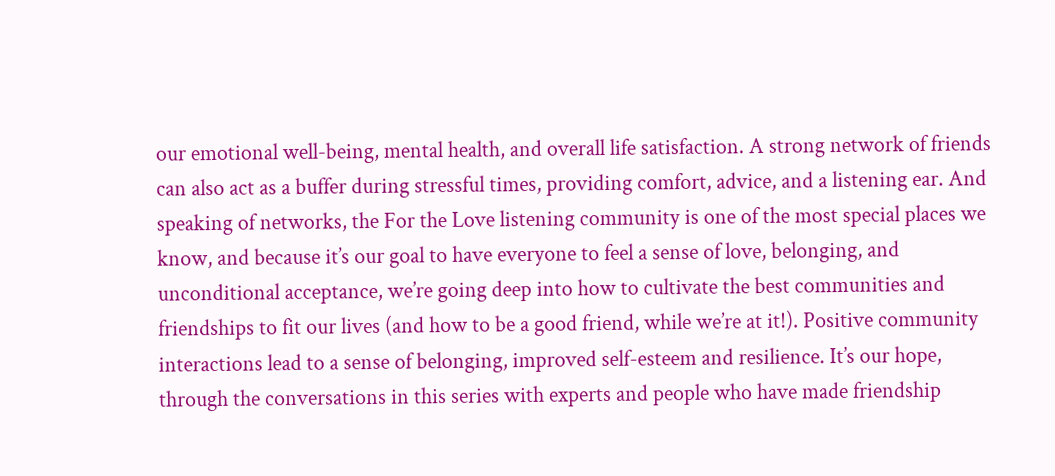our emotional well-being, mental health, and overall life satisfaction. A strong network of friends can also act as a buffer during stressful times, providing comfort, advice, and a listening ear. And speaking of networks, the For the Love listening community is one of the most special places we know, and because it’s our goal to have everyone to feel a sense of love, belonging, and unconditional acceptance, we’re going deep into how to cultivate the best communities and friendships to fit our lives (and how to be a good friend, while we’re at it!). Positive community interactions lead to a sense of belonging, improved self-esteem and resilience. It’s our hope, through the conversations in this series with experts and people who have made friendship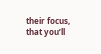their focus, that you’ll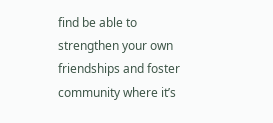find be able to strengthen your own friendships and foster community where it’s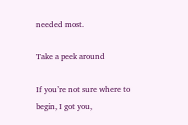needed most.

Take a peek around

If you’re not sure where to begin, I got you,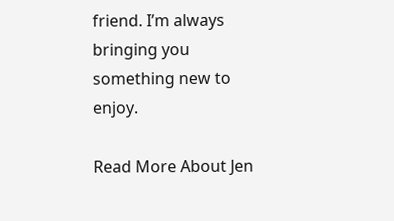friend. I’m always bringing you something new to enjoy.

Read More About Jen